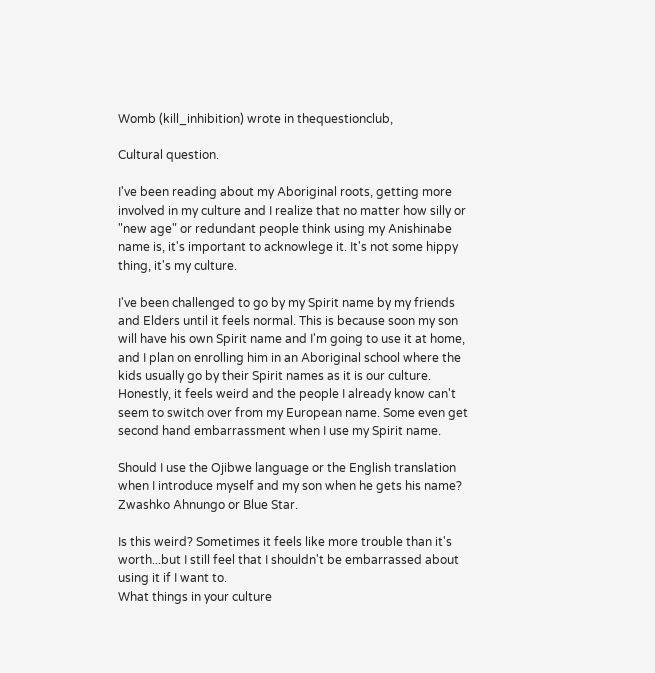Womb (kill_inhibition) wrote in thequestionclub,

Cultural question.

I've been reading about my Aboriginal roots, getting more involved in my culture and I realize that no matter how silly or "new age" or redundant people think using my Anishinabe name is, it's important to acknowlege it. It's not some hippy thing, it's my culture.

I've been challenged to go by my Spirit name by my friends and Elders until it feels normal. This is because soon my son will have his own Spirit name and I'm going to use it at home, and I plan on enrolling him in an Aboriginal school where the kids usually go by their Spirit names as it is our culture. Honestly, it feels weird and the people I already know can't seem to switch over from my European name. Some even get second hand embarrassment when I use my Spirit name.

Should I use the Ojibwe language or the English translation when I introduce myself and my son when he gets his name?
Zwashko Ahnungo or Blue Star.

Is this weird? Sometimes it feels like more trouble than it's worth...but I still feel that I shouldn't be embarrassed about using it if I want to.
What things in your culture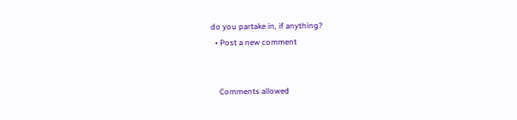do you partake in, if anything?
  • Post a new comment


    Comments allowed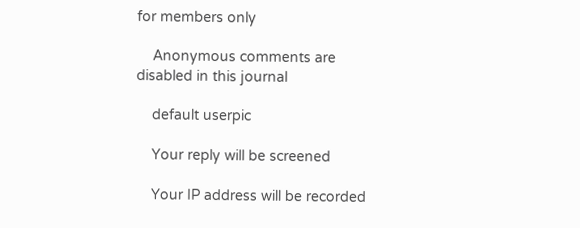for members only

    Anonymous comments are disabled in this journal

    default userpic

    Your reply will be screened

    Your IP address will be recorded